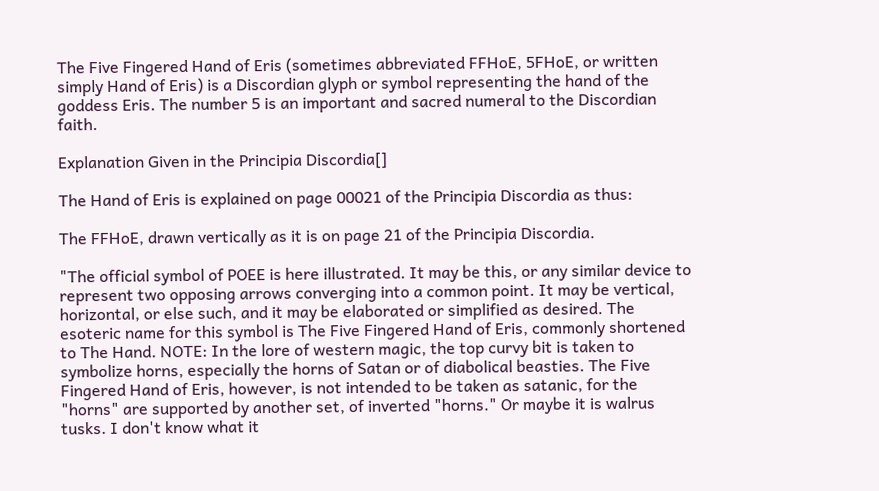The Five Fingered Hand of Eris (sometimes abbreviated FFHoE, 5FHoE, or written simply Hand of Eris) is a Discordian glyph or symbol representing the hand of the goddess Eris. The number 5 is an important and sacred numeral to the Discordian faith.

Explanation Given in the Principia Discordia[]

The Hand of Eris is explained on page 00021 of the Principia Discordia as thus:

The FFHoE, drawn vertically as it is on page 21 of the Principia Discordia.

"The official symbol of POEE is here illustrated. It may be this, or any similar device to represent two opposing arrows converging into a common point. It may be vertical, horizontal, or else such, and it may be elaborated or simplified as desired. The esoteric name for this symbol is The Five Fingered Hand of Eris, commonly shortened to The Hand. NOTE: In the lore of western magic, the top curvy bit is taken to symbolize horns, especially the horns of Satan or of diabolical beasties. The Five Fingered Hand of Eris, however, is not intended to be taken as satanic, for the "horns" are supported by another set, of inverted "horns." Or maybe it is walrus tusks. I don't know what it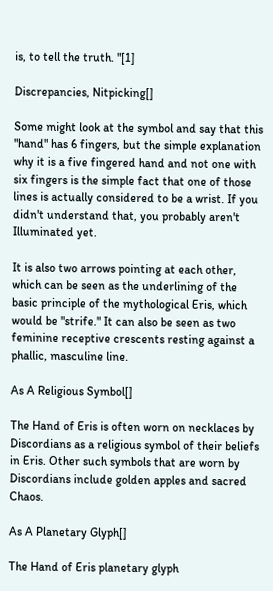is, to tell the truth. "[1]

Discrepancies, Nitpicking[]

Some might look at the symbol and say that this "hand" has 6 fingers, but the simple explanation why it is a five fingered hand and not one with six fingers is the simple fact that one of those lines is actually considered to be a wrist. If you didn't understand that, you probably aren't Illuminated yet.

It is also two arrows pointing at each other, which can be seen as the underlining of the basic principle of the mythological Eris, which would be "strife." It can also be seen as two feminine receptive crescents resting against a phallic, masculine line.

As A Religious Symbol[]

The Hand of Eris is often worn on necklaces by Discordians as a religious symbol of their beliefs in Eris. Other such symbols that are worn by Discordians include golden apples and sacred Chaos.

As A Planetary Glyph[]

The Hand of Eris planetary glyph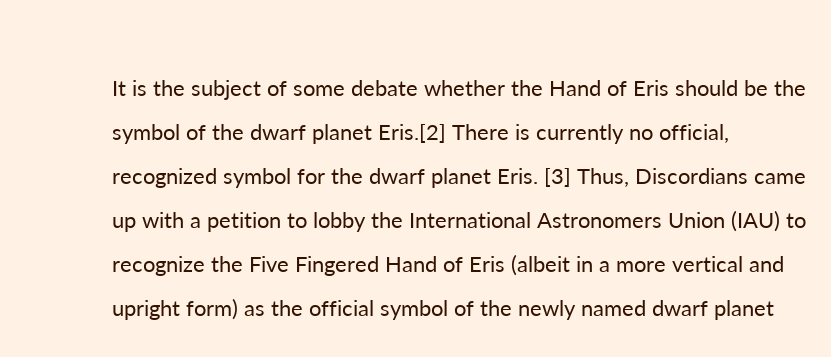It is the subject of some debate whether the Hand of Eris should be the symbol of the dwarf planet Eris.[2] There is currently no official, recognized symbol for the dwarf planet Eris. [3] Thus, Discordians came up with a petition to lobby the International Astronomers Union (IAU) to recognize the Five Fingered Hand of Eris (albeit in a more vertical and upright form) as the official symbol of the newly named dwarf planet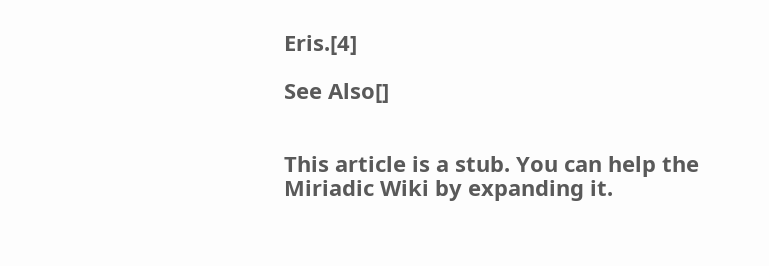Eris.[4]

See Also[]


This article is a stub. You can help the Miriadic Wiki by expanding it.